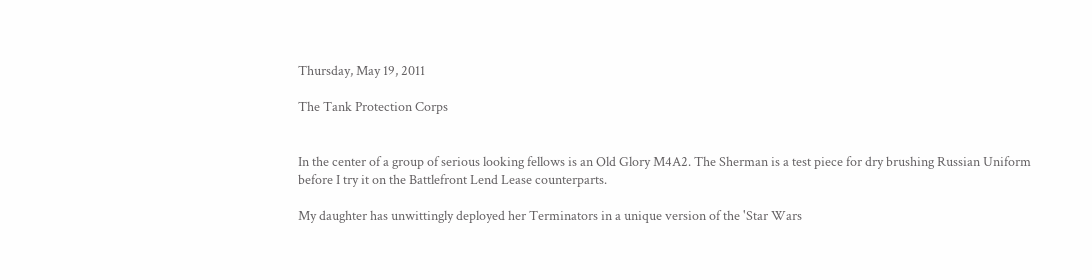Thursday, May 19, 2011

The Tank Protection Corps


In the center of a group of serious looking fellows is an Old Glory M4A2. The Sherman is a test piece for dry brushing Russian Uniform before I try it on the Battlefront Lend Lease counterparts.

My daughter has unwittingly deployed her Terminators in a unique version of the 'Star Wars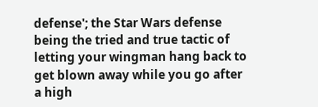defense'; the Star Wars defense being the tried and true tactic of letting your wingman hang back to get blown away while you go after a high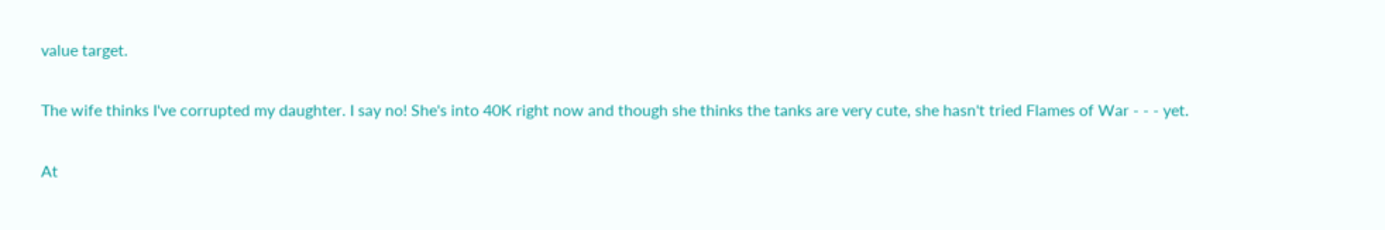value target.

The wife thinks I've corrupted my daughter. I say no! She's into 40K right now and though she thinks the tanks are very cute, she hasn't tried Flames of War - - - yet.

At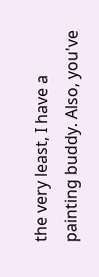the very least, I have a painting buddy. Also, you've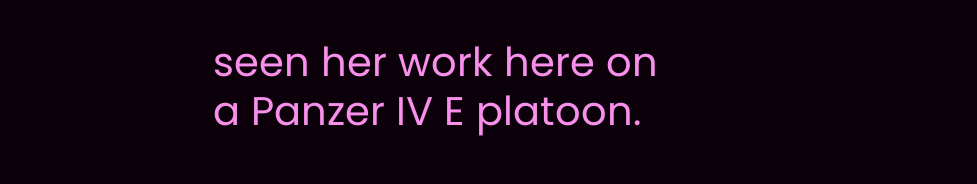seen her work here on a Panzer IV E platoon.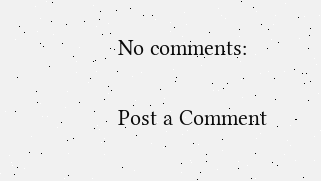No comments:

Post a Comment